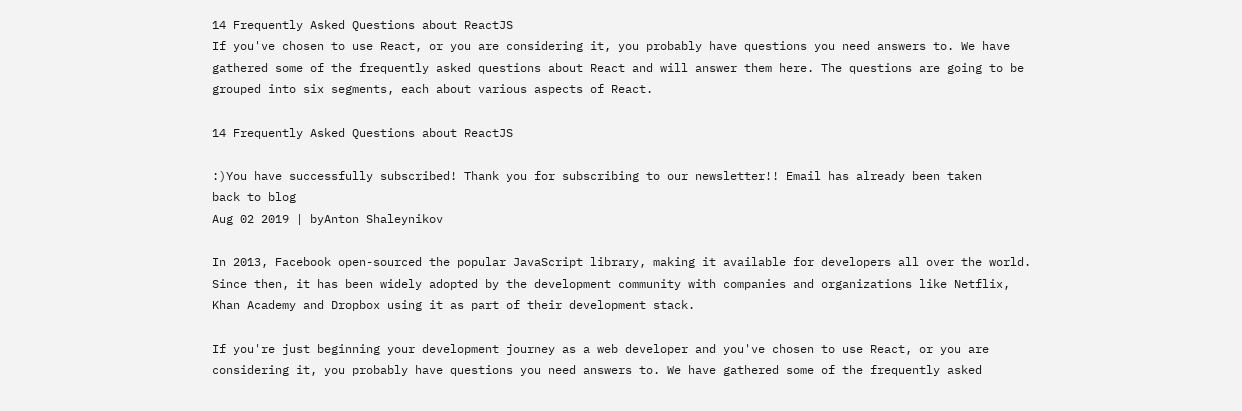14 Frequently Asked Questions about ReactJS
If you've chosen to use React, or you are considering it, you probably have questions you need answers to. We have gathered some of the frequently asked questions about React and will answer them here. The questions are going to be grouped into six segments, each about various aspects of React.

14 Frequently Asked Questions about ReactJS

:)You have successfully subscribed! Thank you for subscribing to our newsletter!! Email has already been taken
back to blog
Aug 02 2019 | byAnton Shaleynikov

In 2013, Facebook open-sourced the popular JavaScript library, making it available for developers all over the world. Since then, it has been widely adopted by the development community with companies and organizations like Netflix, Khan Academy and Dropbox using it as part of their development stack.

If you're just beginning your development journey as a web developer and you've chosen to use React, or you are considering it, you probably have questions you need answers to. We have gathered some of the frequently asked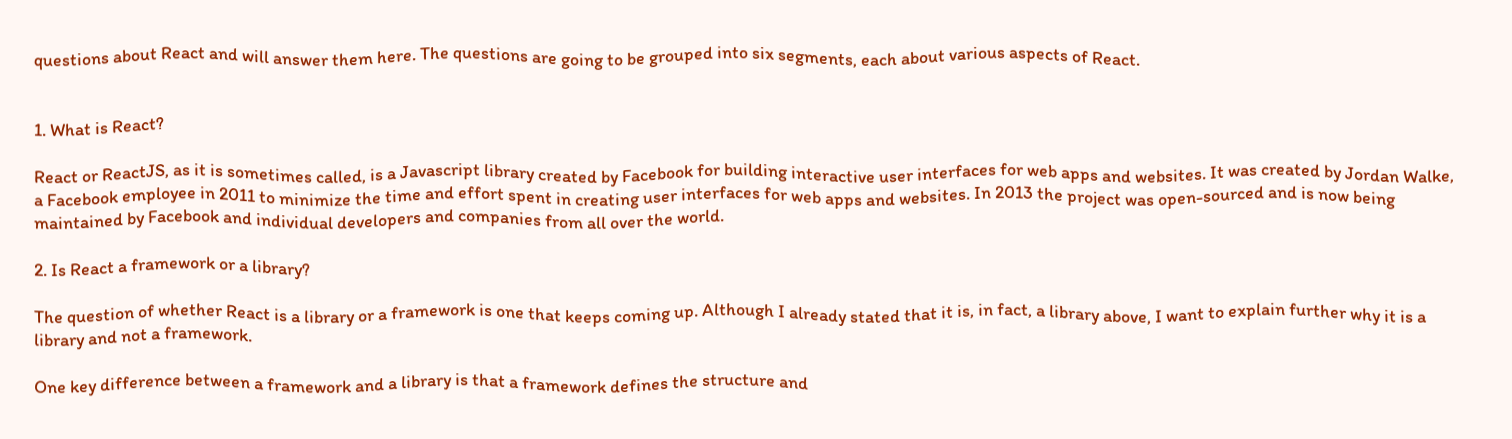questions about React and will answer them here. The questions are going to be grouped into six segments, each about various aspects of React.


1. What is React?

React or ReactJS, as it is sometimes called, is a Javascript library created by Facebook for building interactive user interfaces for web apps and websites. It was created by Jordan Walke, a Facebook employee in 2011 to minimize the time and effort spent in creating user interfaces for web apps and websites. In 2013 the project was open-sourced and is now being maintained by Facebook and individual developers and companies from all over the world.

2. Is React a framework or a library?

The question of whether React is a library or a framework is one that keeps coming up. Although I already stated that it is, in fact, a library above, I want to explain further why it is a library and not a framework.

One key difference between a framework and a library is that a framework defines the structure and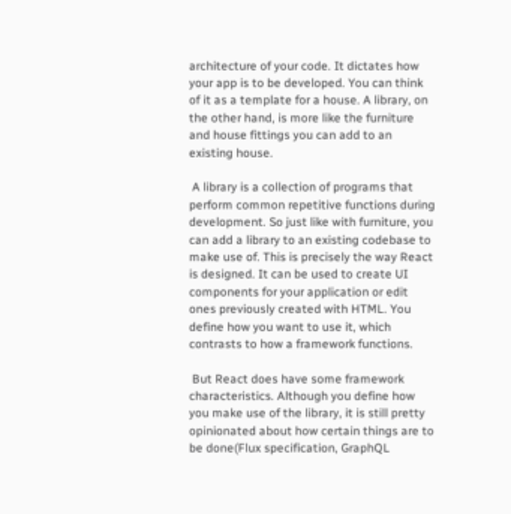architecture of your code. It dictates how your app is to be developed. You can think of it as a template for a house. A library, on the other hand, is more like the furniture and house fittings you can add to an existing house.

 A library is a collection of programs that perform common repetitive functions during development. So just like with furniture, you can add a library to an existing codebase to make use of. This is precisely the way React is designed. It can be used to create UI components for your application or edit ones previously created with HTML. You define how you want to use it, which contrasts to how a framework functions.

 But React does have some framework characteristics. Although you define how you make use of the library, it is still pretty opinionated about how certain things are to be done(Flux specification, GraphQL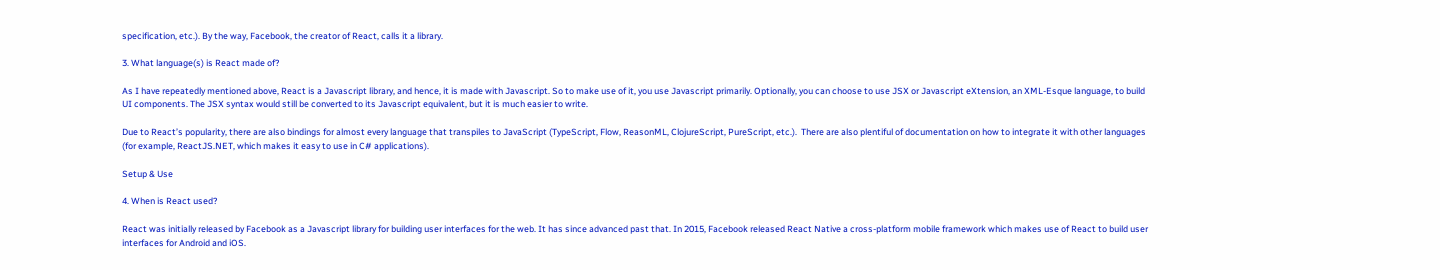specification, etc.). By the way, Facebook, the creator of React, calls it a library.

3. What language(s) is React made of?

As I have repeatedly mentioned above, React is a Javascript library, and hence, it is made with Javascript. So to make use of it, you use Javascript primarily. Optionally, you can choose to use JSX or Javascript eXtension, an XML-Esque language, to build UI components. The JSX syntax would still be converted to its Javascript equivalent, but it is much easier to write.

Due to React’s popularity, there are also bindings for almost every language that transpiles to JavaScript (TypeScript, Flow, ReasonML, ClojureScript, PureScript, etc.).  There are also plentiful of documentation on how to integrate it with other languages (for example, ReactJS.NET, which makes it easy to use in C# applications).

Setup & Use

4. When is React used?

React was initially released by Facebook as a Javascript library for building user interfaces for the web. It has since advanced past that. In 2015, Facebook released React Native a cross-platform mobile framework which makes use of React to build user interfaces for Android and iOS.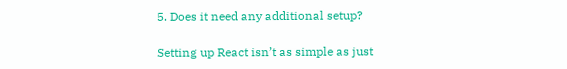5. Does it need any additional setup?

Setting up React isn’t as simple as just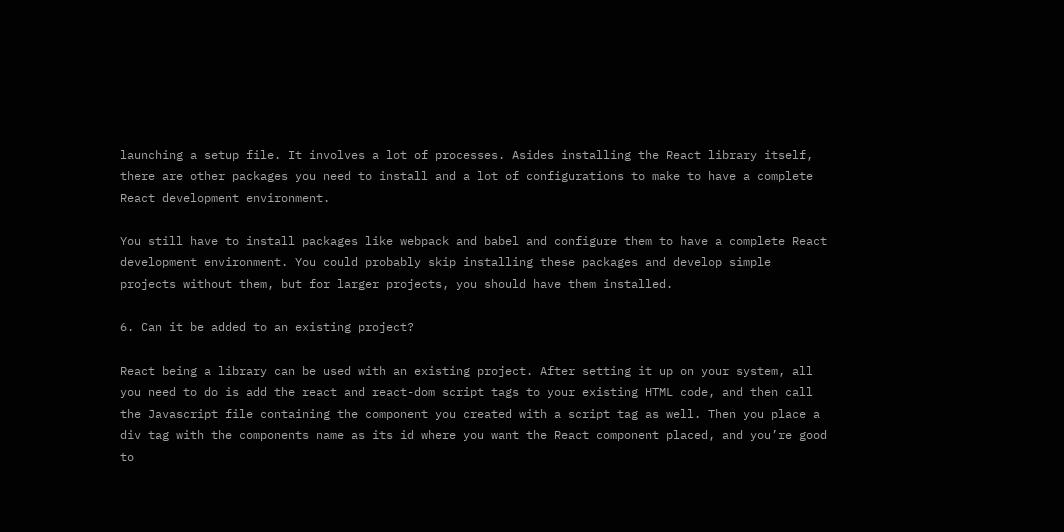launching a setup file. It involves a lot of processes. Asides installing the React library itself, there are other packages you need to install and a lot of configurations to make to have a complete React development environment.

You still have to install packages like webpack and babel and configure them to have a complete React development environment. You could probably skip installing these packages and develop simple projects without them, but for larger projects, you should have them installed.

6. Can it be added to an existing project?

React being a library can be used with an existing project. After setting it up on your system, all you need to do is add the react and react-dom script tags to your existing HTML code, and then call the Javascript file containing the component you created with a script tag as well. Then you place a div tag with the components name as its id where you want the React component placed, and you’re good to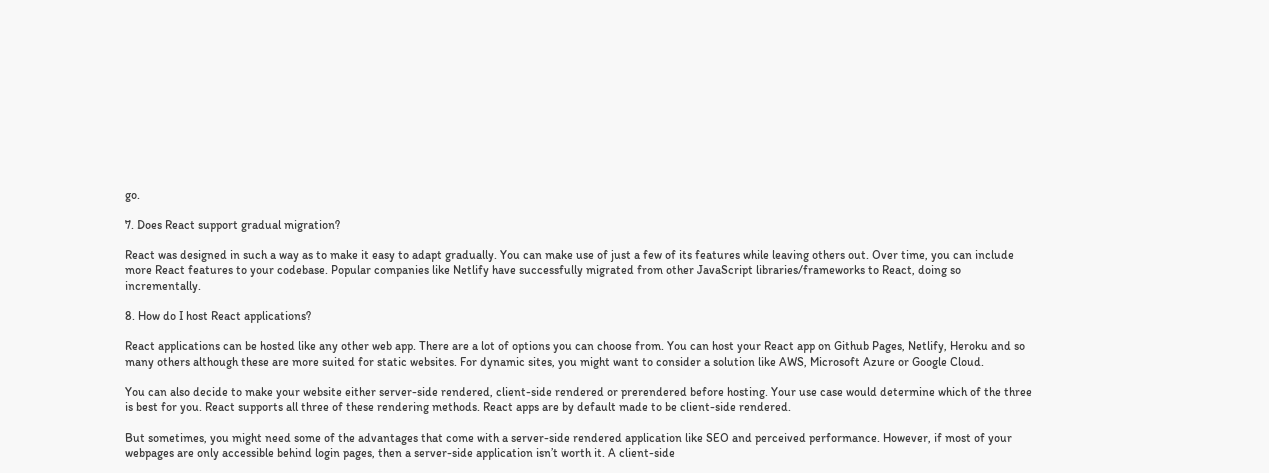go.

7. Does React support gradual migration?

React was designed in such a way as to make it easy to adapt gradually. You can make use of just a few of its features while leaving others out. Over time, you can include more React features to your codebase. Popular companies like Netlify have successfully migrated from other JavaScript libraries/frameworks to React, doing so incrementally.

8. How do I host React applications?

React applications can be hosted like any other web app. There are a lot of options you can choose from. You can host your React app on Github Pages, Netlify, Heroku and so many others although these are more suited for static websites. For dynamic sites, you might want to consider a solution like AWS, Microsoft Azure or Google Cloud.

You can also decide to make your website either server-side rendered, client-side rendered or prerendered before hosting. Your use case would determine which of the three is best for you. React supports all three of these rendering methods. React apps are by default made to be client-side rendered.

But sometimes, you might need some of the advantages that come with a server-side rendered application like SEO and perceived performance. However, if most of your webpages are only accessible behind login pages, then a server-side application isn’t worth it. A client-side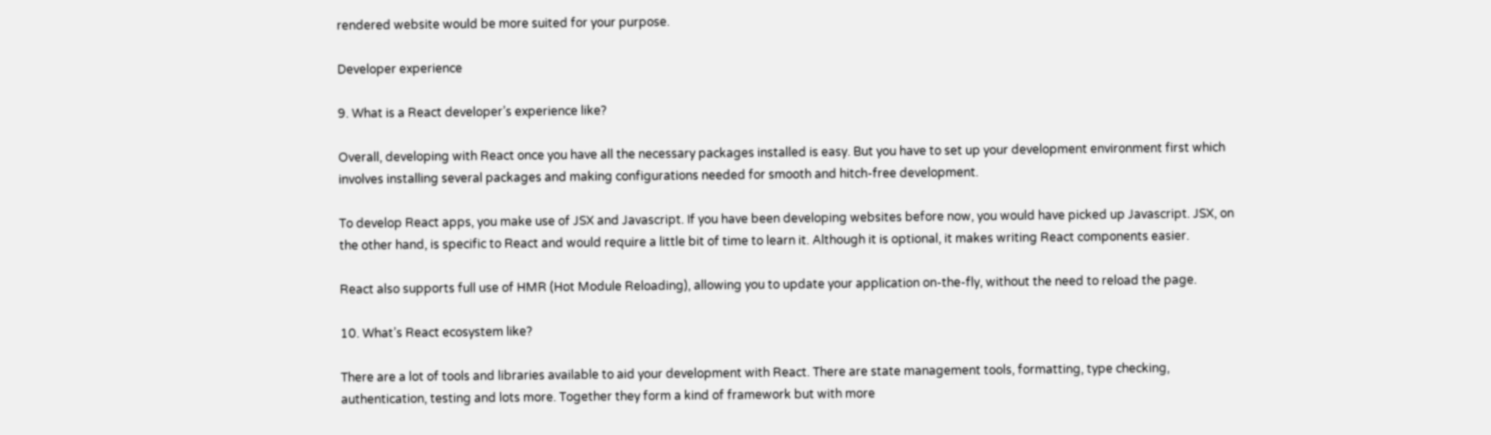rendered website would be more suited for your purpose.

Developer experience

9. What is a React developer’s experience like?

Overall, developing with React once you have all the necessary packages installed is easy. But you have to set up your development environment first which involves installing several packages and making configurations needed for smooth and hitch-free development.

To develop React apps, you make use of JSX and Javascript. If you have been developing websites before now, you would have picked up Javascript. JSX, on the other hand, is specific to React and would require a little bit of time to learn it. Although it is optional, it makes writing React components easier.

React also supports full use of HMR (Hot Module Reloading), allowing you to update your application on-the-fly, without the need to reload the page.

10. What’s React ecosystem like?

There are a lot of tools and libraries available to aid your development with React. There are state management tools, formatting, type checking, authentication, testing and lots more. Together they form a kind of framework but with more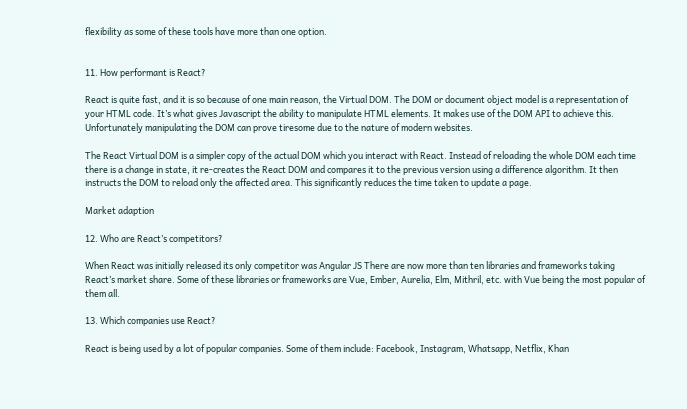flexibility as some of these tools have more than one option.


11. How performant is React?

React is quite fast, and it is so because of one main reason, the Virtual DOM. The DOM or document object model is a representation of your HTML code. It’s what gives Javascript the ability to manipulate HTML elements. It makes use of the DOM API to achieve this. Unfortunately manipulating the DOM can prove tiresome due to the nature of modern websites.

The React Virtual DOM is a simpler copy of the actual DOM which you interact with React. Instead of reloading the whole DOM each time there is a change in state, it re-creates the React DOM and compares it to the previous version using a difference algorithm. It then instructs the DOM to reload only the affected area. This significantly reduces the time taken to update a page.

Market adaption

12. Who are React’s competitors?

When React was initially released its only competitor was Angular JS There are now more than ten libraries and frameworks taking React’s market share. Some of these libraries or frameworks are Vue, Ember, Aurelia, Elm, Mithril, etc. with Vue being the most popular of them all.

13. Which companies use React?

React is being used by a lot of popular companies. Some of them include: Facebook, Instagram, Whatsapp, Netflix, Khan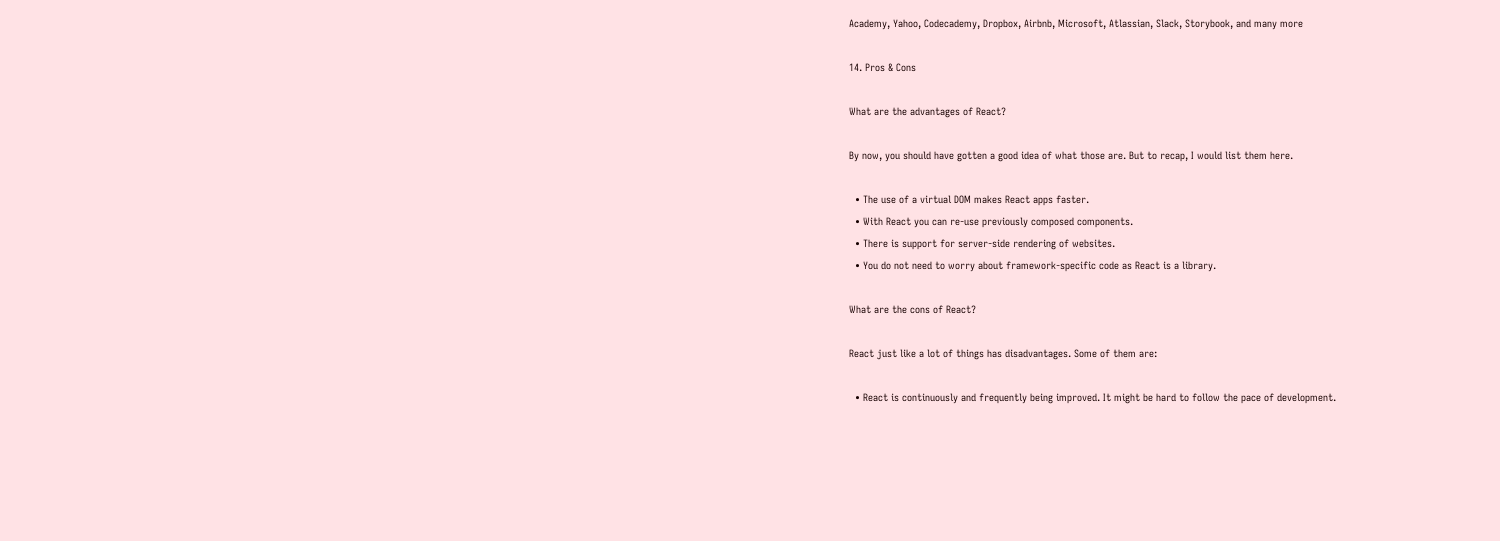Academy, Yahoo, Codecademy, Dropbox, Airbnb, Microsoft, Atlassian, Slack, Storybook, and many more

14. Pros & Cons

What are the advantages of React?

By now, you should have gotten a good idea of what those are. But to recap, I would list them here.

  • The use of a virtual DOM makes React apps faster.
  • With React you can re-use previously composed components.
  • There is support for server-side rendering of websites.
  • You do not need to worry about framework-specific code as React is a library.

What are the cons of React?

React just like a lot of things has disadvantages. Some of them are:

  • React is continuously and frequently being improved. It might be hard to follow the pace of development.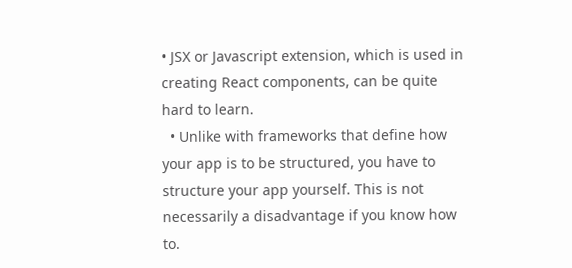• JSX or Javascript extension, which is used in creating React components, can be quite hard to learn.
  • Unlike with frameworks that define how your app is to be structured, you have to structure your app yourself. This is not necessarily a disadvantage if you know how to.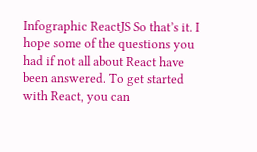Infographic ReactJS So that’s it. I hope some of the questions you had if not all about React have been answered. To get started with React, you can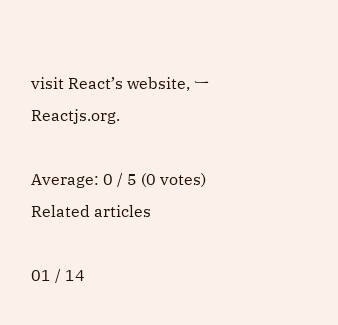visit React’s website, ー Reactjs.org.

Average: 0 / 5 (0 votes)
Related articles

01 / 14